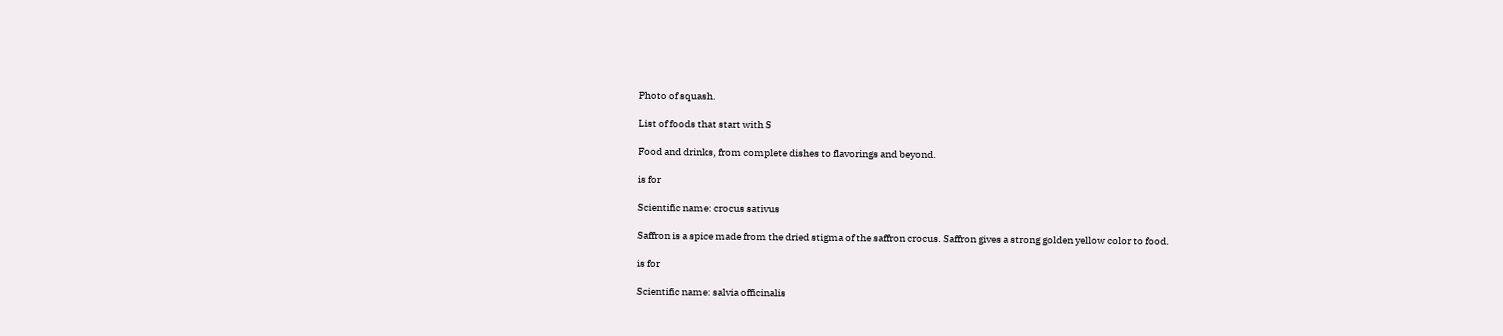Photo of squash.

List of foods that start with S

Food and drinks, from complete dishes to flavorings and beyond.

is for

Scientific name: crocus sativus

Saffron is a spice made from the dried stigma of the saffron crocus. Saffron gives a strong golden yellow color to food.

is for

Scientific name: salvia officinalis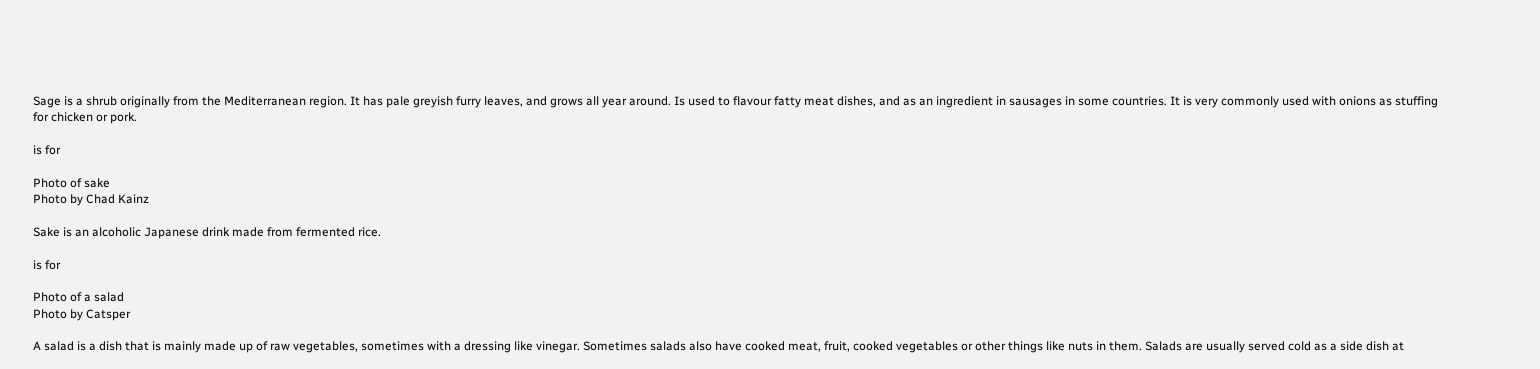Sage is a shrub originally from the Mediterranean region. It has pale greyish furry leaves, and grows all year around. Is used to flavour fatty meat dishes, and as an ingredient in sausages in some countries. It is very commonly used with onions as stuffing for chicken or pork.

is for

Photo of sake
Photo by Chad Kainz

Sake is an alcoholic Japanese drink made from fermented rice.

is for

Photo of a salad
Photo by Catsper

A salad is a dish that is mainly made up of raw vegetables, sometimes with a dressing like vinegar. Sometimes salads also have cooked meat, fruit, cooked vegetables or other things like nuts in them. Salads are usually served cold as a side dish at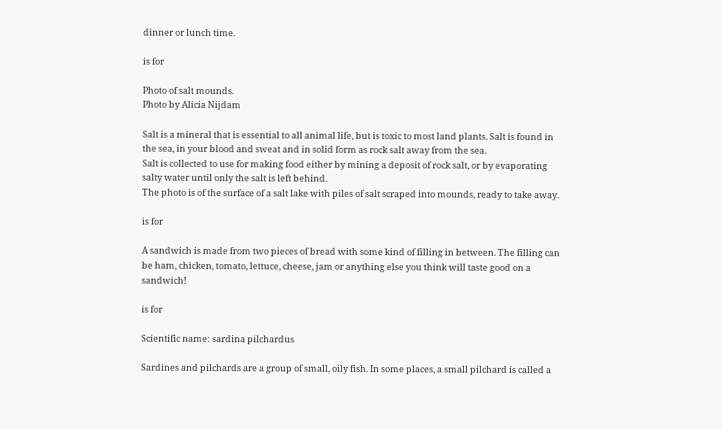dinner or lunch time.

is for

Photo of salt mounds.
Photo by Alicia Nijdam

Salt is a mineral that is essential to all animal life, but is toxic to most land plants. Salt is found in the sea, in your blood and sweat and in solid form as rock salt away from the sea.
Salt is collected to use for making food either by mining a deposit of rock salt, or by evaporating salty water until only the salt is left behind.
The photo is of the surface of a salt lake with piles of salt scraped into mounds, ready to take away.

is for

A sandwich is made from two pieces of bread with some kind of filling in between. The filling can be ham, chicken, tomato, lettuce, cheese, jam or anything else you think will taste good on a sandwich!

is for

Scientific name: sardina pilchardus

Sardines and pilchards are a group of small, oily fish. In some places, a small pilchard is called a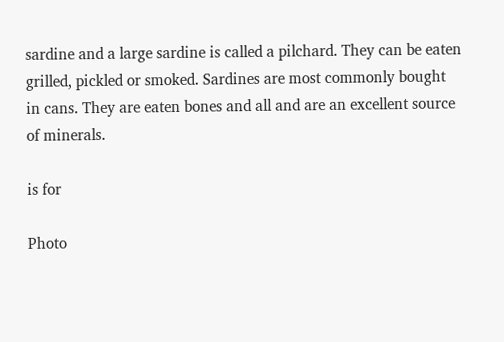sardine and a large sardine is called a pilchard. They can be eaten grilled, pickled or smoked. Sardines are most commonly bought in cans. They are eaten bones and all and are an excellent source of minerals.

is for

Photo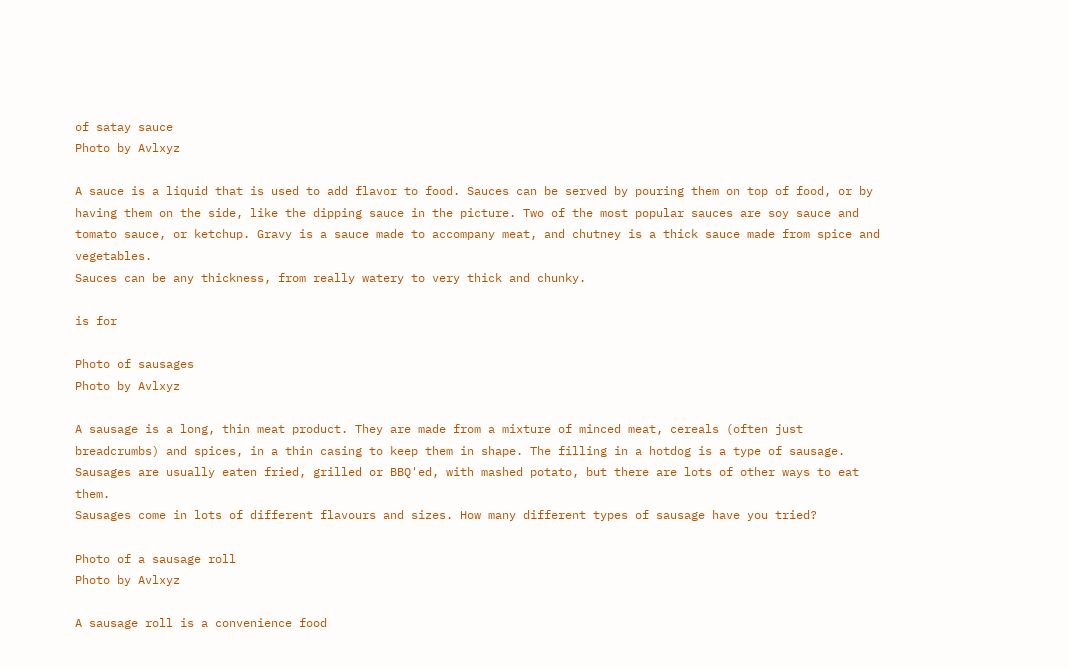of satay sauce
Photo by Avlxyz

A sauce is a liquid that is used to add flavor to food. Sauces can be served by pouring them on top of food, or by having them on the side, like the dipping sauce in the picture. Two of the most popular sauces are soy sauce and tomato sauce, or ketchup. Gravy is a sauce made to accompany meat, and chutney is a thick sauce made from spice and vegetables.
Sauces can be any thickness, from really watery to very thick and chunky.

is for

Photo of sausages
Photo by Avlxyz

A sausage is a long, thin meat product. They are made from a mixture of minced meat, cereals (often just breadcrumbs) and spices, in a thin casing to keep them in shape. The filling in a hotdog is a type of sausage. Sausages are usually eaten fried, grilled or BBQ'ed, with mashed potato, but there are lots of other ways to eat them.
Sausages come in lots of different flavours and sizes. How many different types of sausage have you tried?

Photo of a sausage roll
Photo by Avlxyz

A sausage roll is a convenience food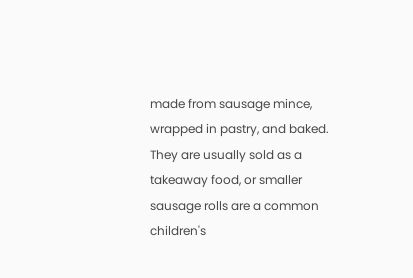made from sausage mince, wrapped in pastry, and baked. They are usually sold as a takeaway food, or smaller sausage rolls are a common children's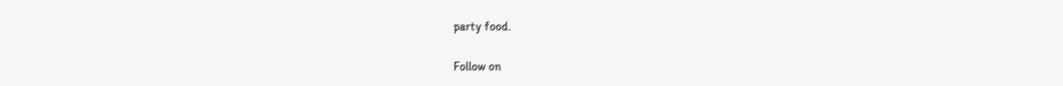party food.

Follow on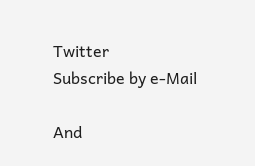Twitter
Subscribe by e-Mail

And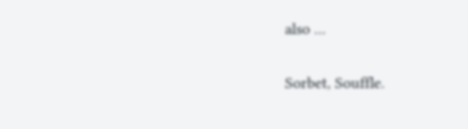also ...

Sorbet, Souffle.